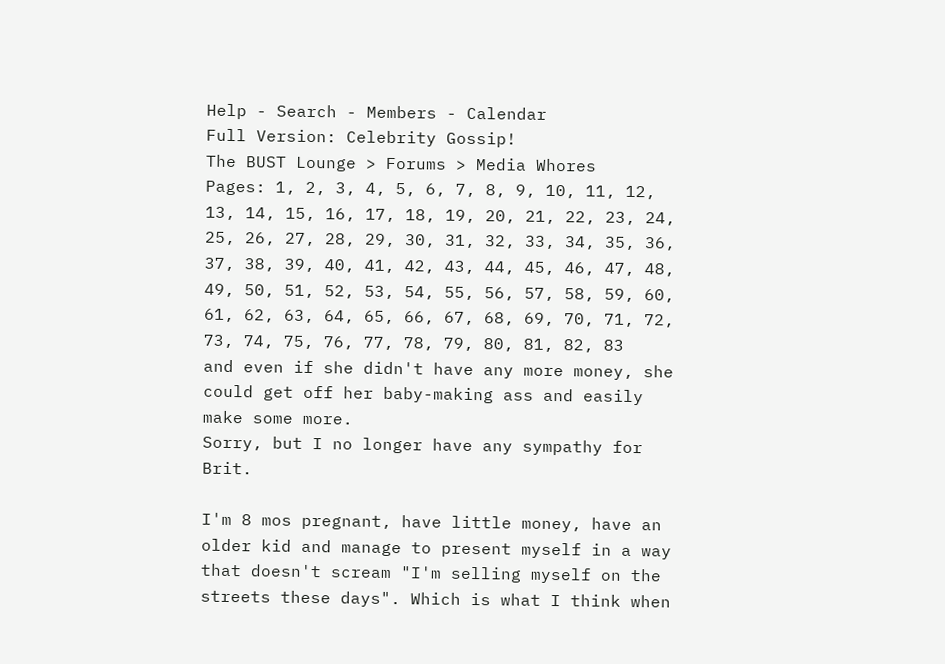Help - Search - Members - Calendar
Full Version: Celebrity Gossip!
The BUST Lounge > Forums > Media Whores
Pages: 1, 2, 3, 4, 5, 6, 7, 8, 9, 10, 11, 12, 13, 14, 15, 16, 17, 18, 19, 20, 21, 22, 23, 24, 25, 26, 27, 28, 29, 30, 31, 32, 33, 34, 35, 36, 37, 38, 39, 40, 41, 42, 43, 44, 45, 46, 47, 48, 49, 50, 51, 52, 53, 54, 55, 56, 57, 58, 59, 60, 61, 62, 63, 64, 65, 66, 67, 68, 69, 70, 71, 72, 73, 74, 75, 76, 77, 78, 79, 80, 81, 82, 83
and even if she didn't have any more money, she could get off her baby-making ass and easily make some more.
Sorry, but I no longer have any sympathy for Brit.

I'm 8 mos pregnant, have little money, have an older kid and manage to present myself in a way that doesn't scream "I'm selling myself on the streets these days". Which is what I think when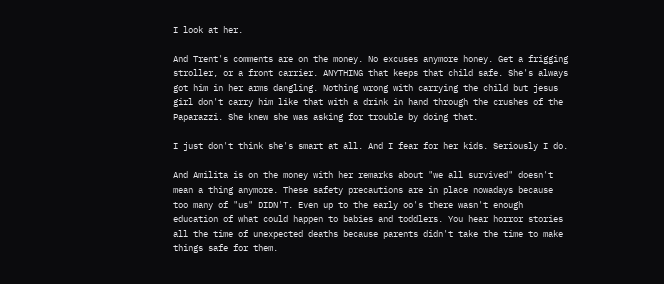I look at her.

And Trent's comments are on the money. No excuses anymore honey. Get a frigging stroller, or a front carrier. ANYTHING that keeps that child safe. She's always got him in her arms dangling. Nothing wrong with carrying the child but jesus girl don't carry him like that with a drink in hand through the crushes of the Paparazzi. She knew she was asking for trouble by doing that.

I just don't think she's smart at all. And I fear for her kids. Seriously I do.

And Amilita is on the money with her remarks about "we all survived" doesn't mean a thing anymore. These safety precautions are in place nowadays because too many of "us" DIDN'T. Even up to the early oo's there wasn't enough education of what could happen to babies and toddlers. You hear horror stories all the time of unexpected deaths because parents didn't take the time to make things safe for them.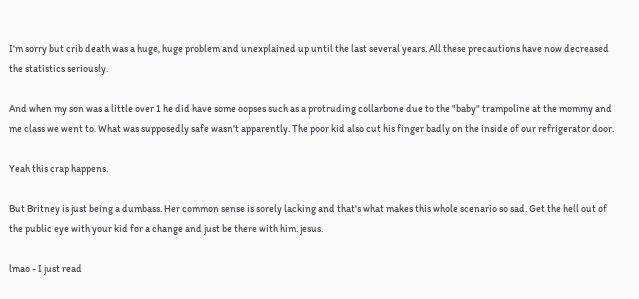I'm sorry but crib death was a huge, huge problem and unexplained up until the last several years. All these precautions have now decreased the statistics seriously.

And when my son was a little over 1 he did have some oopses such as a protruding collarbone due to the "baby" trampoline at the mommy and me class we went to. What was supposedly safe wasn't apparently. The poor kid also cut his finger badly on the inside of our refrigerator door.

Yeah this crap happens.

But Britney is just being a dumbass. Her common sense is sorely lacking and that's what makes this whole scenario so sad. Get the hell out of the public eye with your kid for a change and just be there with him. jesus.

lmao - I just read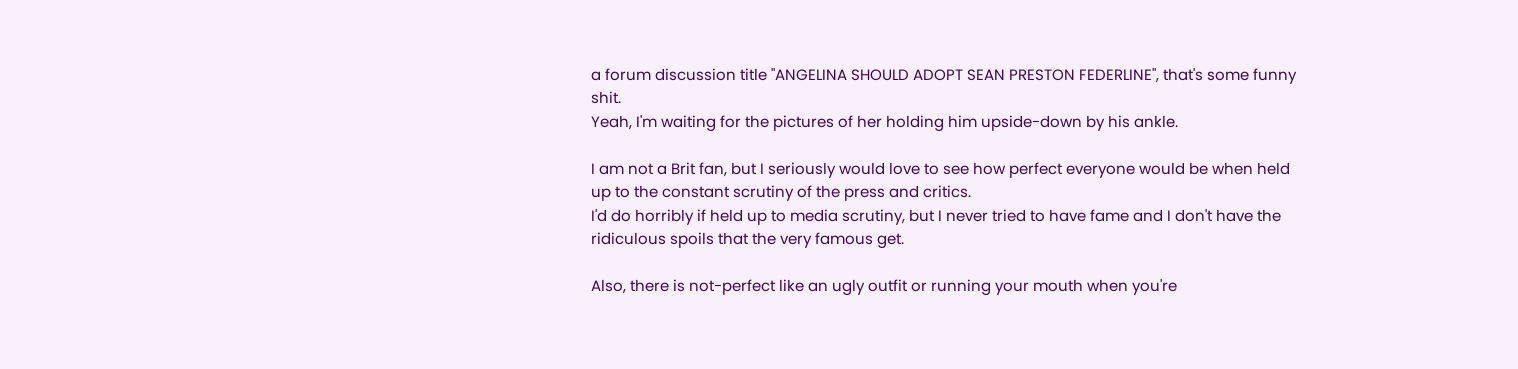a forum discussion title "ANGELINA SHOULD ADOPT SEAN PRESTON FEDERLINE", that's some funny shit.
Yeah, I'm waiting for the pictures of her holding him upside-down by his ankle.

I am not a Brit fan, but I seriously would love to see how perfect everyone would be when held up to the constant scrutiny of the press and critics.
I'd do horribly if held up to media scrutiny, but I never tried to have fame and I don't have the ridiculous spoils that the very famous get.

Also, there is not-perfect like an ugly outfit or running your mouth when you're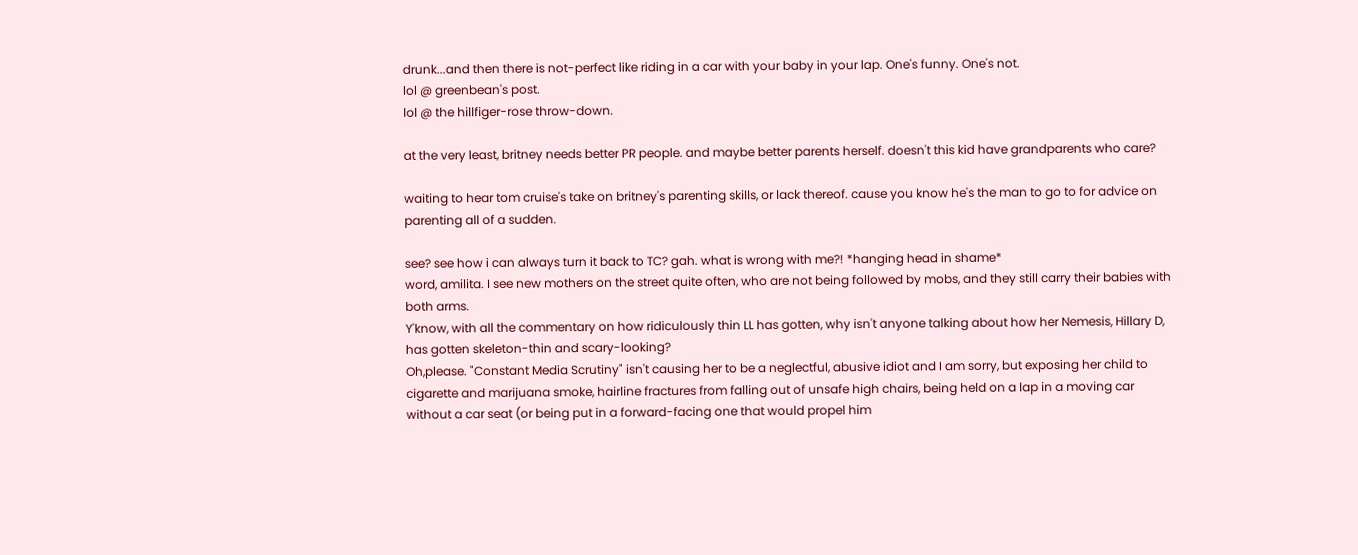drunk...and then there is not-perfect like riding in a car with your baby in your lap. One's funny. One's not.
lol @ greenbean's post.
lol @ the hillfiger-rose throw-down.

at the very least, britney needs better PR people. and maybe better parents herself. doesn't this kid have grandparents who care?

waiting to hear tom cruise's take on britney's parenting skills, or lack thereof. cause you know he's the man to go to for advice on parenting all of a sudden.

see? see how i can always turn it back to TC? gah. what is wrong with me?! *hanging head in shame*
word, amilita. I see new mothers on the street quite often, who are not being followed by mobs, and they still carry their babies with both arms.
Y'know, with all the commentary on how ridiculously thin LL has gotten, why isn't anyone talking about how her Nemesis, Hillary D, has gotten skeleton-thin and scary-looking?
Oh,please. "Constant Media Scrutiny" isn't causing her to be a neglectful, abusive idiot and I am sorry, but exposing her child to cigarette and marijuana smoke, hairline fractures from falling out of unsafe high chairs, being held on a lap in a moving car without a car seat (or being put in a forward-facing one that would propel him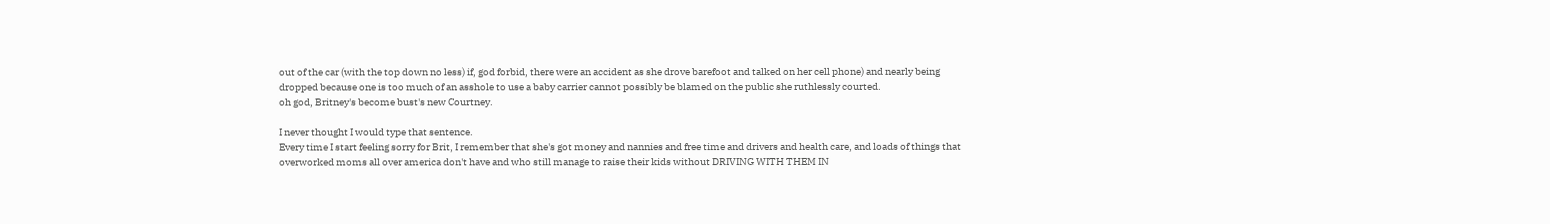out of the car (with the top down no less) if, god forbid, there were an accident as she drove barefoot and talked on her cell phone) and nearly being dropped because one is too much of an asshole to use a baby carrier cannot possibly be blamed on the public she ruthlessly courted.
oh god, Britney's become bust's new Courtney.

I never thought I would type that sentence.
Every time I start feeling sorry for Brit, I remember that she's got money and nannies and free time and drivers and health care, and loads of things that overworked moms all over america don't have and who still manage to raise their kids without DRIVING WITH THEM IN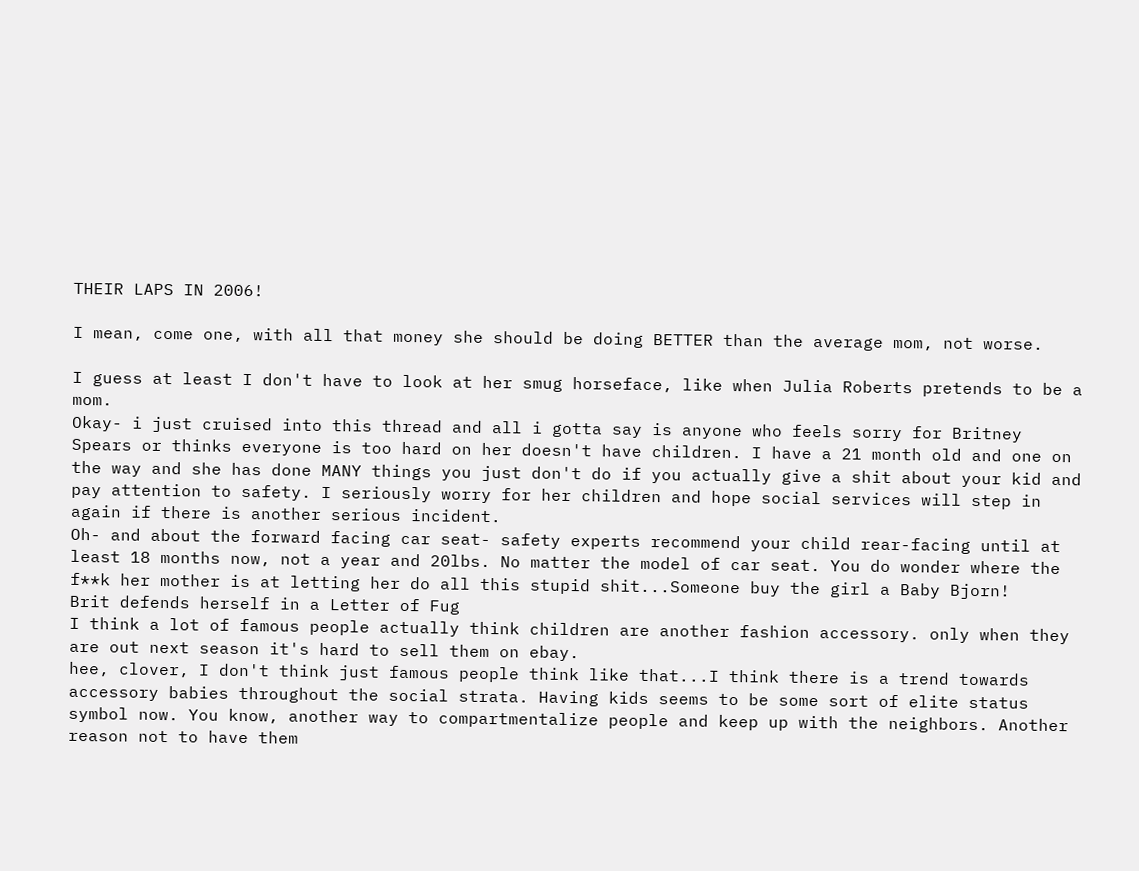THEIR LAPS IN 2006!

I mean, come one, with all that money she should be doing BETTER than the average mom, not worse.

I guess at least I don't have to look at her smug horseface, like when Julia Roberts pretends to be a mom.
Okay- i just cruised into this thread and all i gotta say is anyone who feels sorry for Britney Spears or thinks everyone is too hard on her doesn't have children. I have a 21 month old and one on the way and she has done MANY things you just don't do if you actually give a shit about your kid and pay attention to safety. I seriously worry for her children and hope social services will step in again if there is another serious incident.
Oh- and about the forward facing car seat- safety experts recommend your child rear-facing until at least 18 months now, not a year and 20lbs. No matter the model of car seat. You do wonder where the f**k her mother is at letting her do all this stupid shit...Someone buy the girl a Baby Bjorn!
Brit defends herself in a Letter of Fug
I think a lot of famous people actually think children are another fashion accessory. only when they are out next season it's hard to sell them on ebay.
hee, clover, I don't think just famous people think like that...I think there is a trend towards accessory babies throughout the social strata. Having kids seems to be some sort of elite status symbol now. You know, another way to compartmentalize people and keep up with the neighbors. Another reason not to have them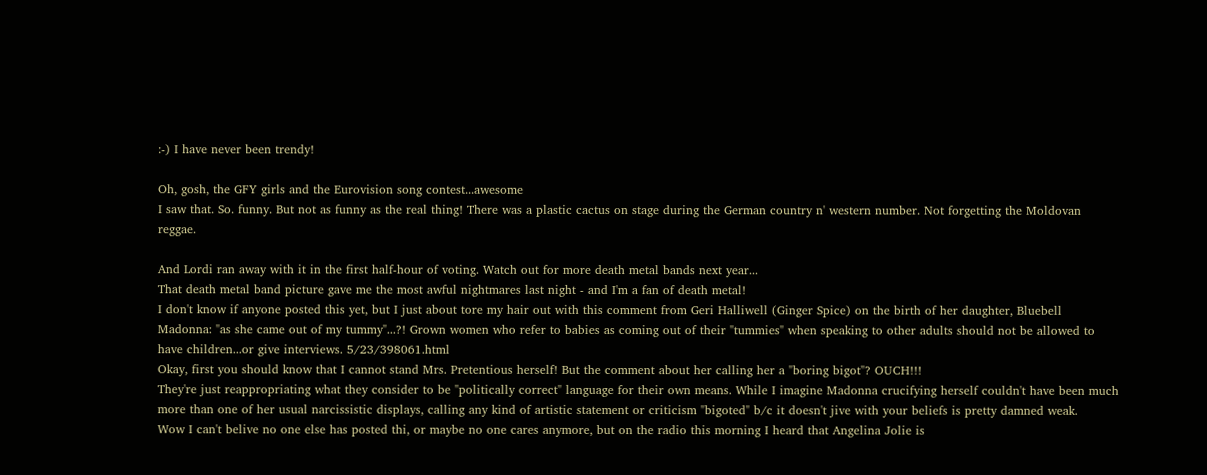:-) I have never been trendy!

Oh, gosh, the GFY girls and the Eurovision song contest...awesome
I saw that. So. funny. But not as funny as the real thing! There was a plastic cactus on stage during the German country n' western number. Not forgetting the Moldovan reggae.

And Lordi ran away with it in the first half-hour of voting. Watch out for more death metal bands next year...
That death metal band picture gave me the most awful nightmares last night - and I'm a fan of death metal!
I don't know if anyone posted this yet, but I just about tore my hair out with this comment from Geri Halliwell (Ginger Spice) on the birth of her daughter, Bluebell Madonna: "as she came out of my tummy"...?! Grown women who refer to babies as coming out of their "tummies" when speaking to other adults should not be allowed to have children...or give interviews. 5/23/398061.html
Okay, first you should know that I cannot stand Mrs. Pretentious herself! But the comment about her calling her a "boring bigot"? OUCH!!!
They're just reappropriating what they consider to be "politically correct" language for their own means. While I imagine Madonna crucifying herself couldn't have been much more than one of her usual narcissistic displays, calling any kind of artistic statement or criticism "bigoted" b/c it doesn't jive with your beliefs is pretty damned weak.
Wow I can't belive no one else has posted thi, or maybe no one cares anymore, but on the radio this morning I heard that Angelina Jolie is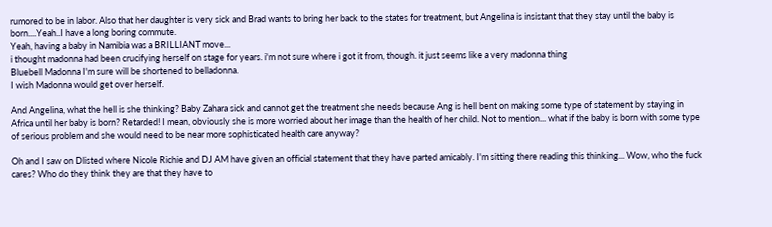rumored to be in labor. Also that her daughter is very sick and Brad wants to bring her back to the states for treatment, but Angelina is insistant that they stay until the baby is born....Yeah..I have a long boring commute.
Yeah, having a baby in Namibia was a BRILLIANT move...
i thought madonna had been crucifying herself on stage for years. i'm not sure where i got it from, though. it just seems like a very madonna thing
Bluebell Madonna I'm sure will be shortened to belladonna.
I wish Madonna would get over herself.

And Angelina, what the hell is she thinking? Baby Zahara sick and cannot get the treatment she needs because Ang is hell bent on making some type of statement by staying in Africa until her baby is born? Retarded! I mean, obviously she is more worried about her image than the health of her child. Not to mention... what if the baby is born with some type of serious problem and she would need to be near more sophisticated health care anyway?

Oh and I saw on Dlisted where Nicole Richie and DJ AM have given an official statement that they have parted amicably. I'm sitting there reading this thinking... Wow, who the fuck cares? Who do they think they are that they have to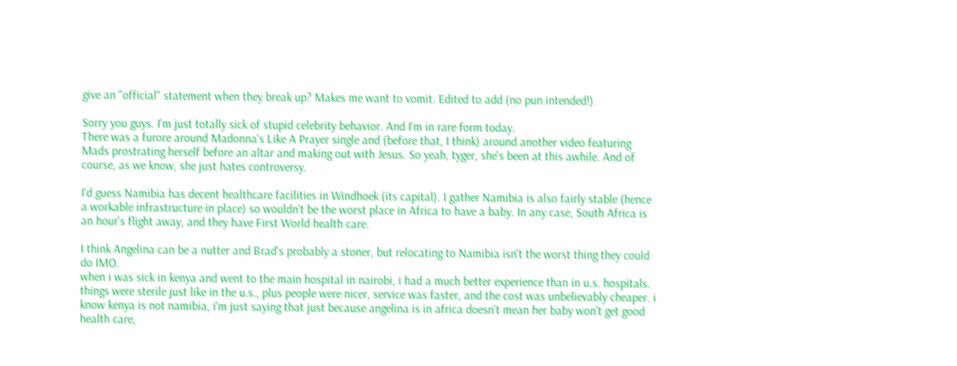give an "official" statement when they break up? Makes me want to vomit. Edited to add (no pun intended!)

Sorry you guys. I'm just totally sick of stupid celebrity behavior. And I'm in rare form today.
There was a furore around Madonna's Like A Prayer single and (before that, I think) around another video featuring Mads prostrating herself before an altar and making out with Jesus. So yeah, tyger, she's been at this awhile. And of course, as we know, she just hates controversy.

I'd guess Namibia has decent healthcare facilities in Windhoek (its capital). I gather Namibia is also fairly stable (hence a workable infrastructure in place) so wouldn't be the worst place in Africa to have a baby. In any case, South Africa is an hour's flight away, and they have First World health care.

I think Angelina can be a nutter and Brad's probably a stoner, but relocating to Namibia isn't the worst thing they could do IMO.
when i was sick in kenya and went to the main hospital in nairobi, i had a much better experience than in u.s. hospitals. things were sterile just like in the u.s., plus people were nicer, service was faster, and the cost was unbelievably cheaper. i know kenya is not namibia, i'm just saying that just because angelina is in africa doesn't mean her baby won't get good health care,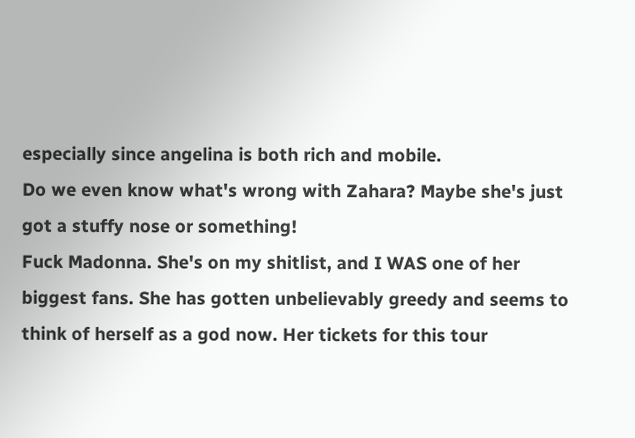especially since angelina is both rich and mobile.
Do we even know what's wrong with Zahara? Maybe she's just got a stuffy nose or something!
Fuck Madonna. She's on my shitlist, and I WAS one of her biggest fans. She has gotten unbelievably greedy and seems to think of herself as a god now. Her tickets for this tour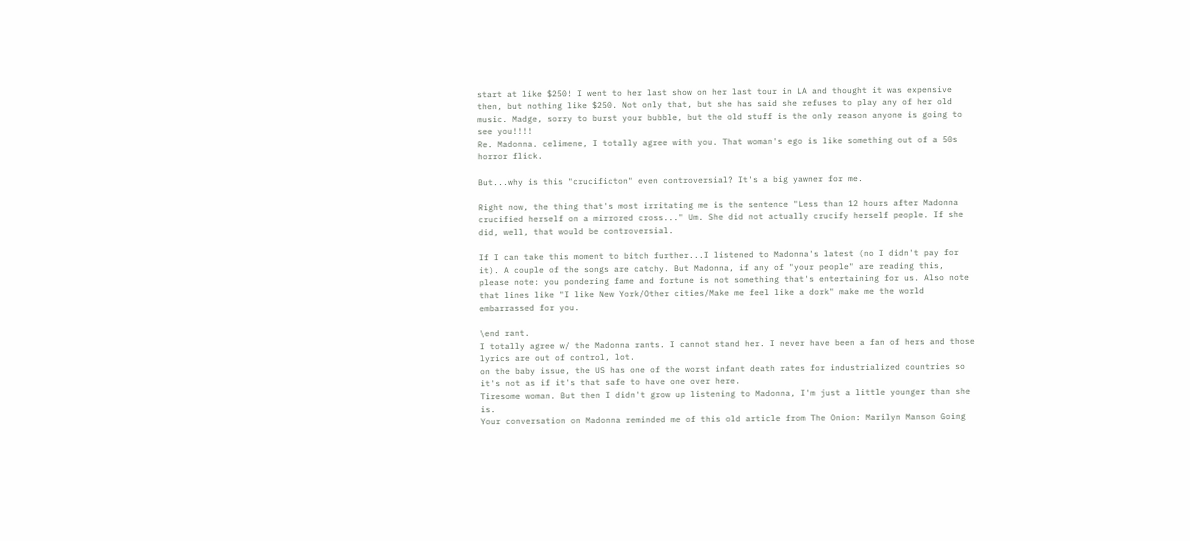start at like $250! I went to her last show on her last tour in LA and thought it was expensive then, but nothing like $250. Not only that, but she has said she refuses to play any of her old music. Madge, sorry to burst your bubble, but the old stuff is the only reason anyone is going to see you!!!!
Re. Madonna. celimene, I totally agree with you. That woman's ego is like something out of a 50s horror flick.

But...why is this "crucificton" even controversial? It's a big yawner for me.

Right now, the thing that's most irritating me is the sentence "Less than 12 hours after Madonna crucified herself on a mirrored cross..." Um. She did not actually crucify herself people. If she did, well, that would be controversial.

If I can take this moment to bitch further...I listened to Madonna's latest (no I didn't pay for it). A couple of the songs are catchy. But Madonna, if any of "your people" are reading this, please note: you pondering fame and fortune is not something that's entertaining for us. Also note that lines like "I like New York/Other cities/Make me feel like a dork" make me the world embarrassed for you.

\end rant.
I totally agree w/ the Madonna rants. I cannot stand her. I never have been a fan of hers and those lyrics are out of control, lot.
on the baby issue, the US has one of the worst infant death rates for industrialized countries so it's not as if it's that safe to have one over here.
Tiresome woman. But then I didn't grow up listening to Madonna, I'm just a little younger than she is.
Your conversation on Madonna reminded me of this old article from The Onion: Marilyn Manson Going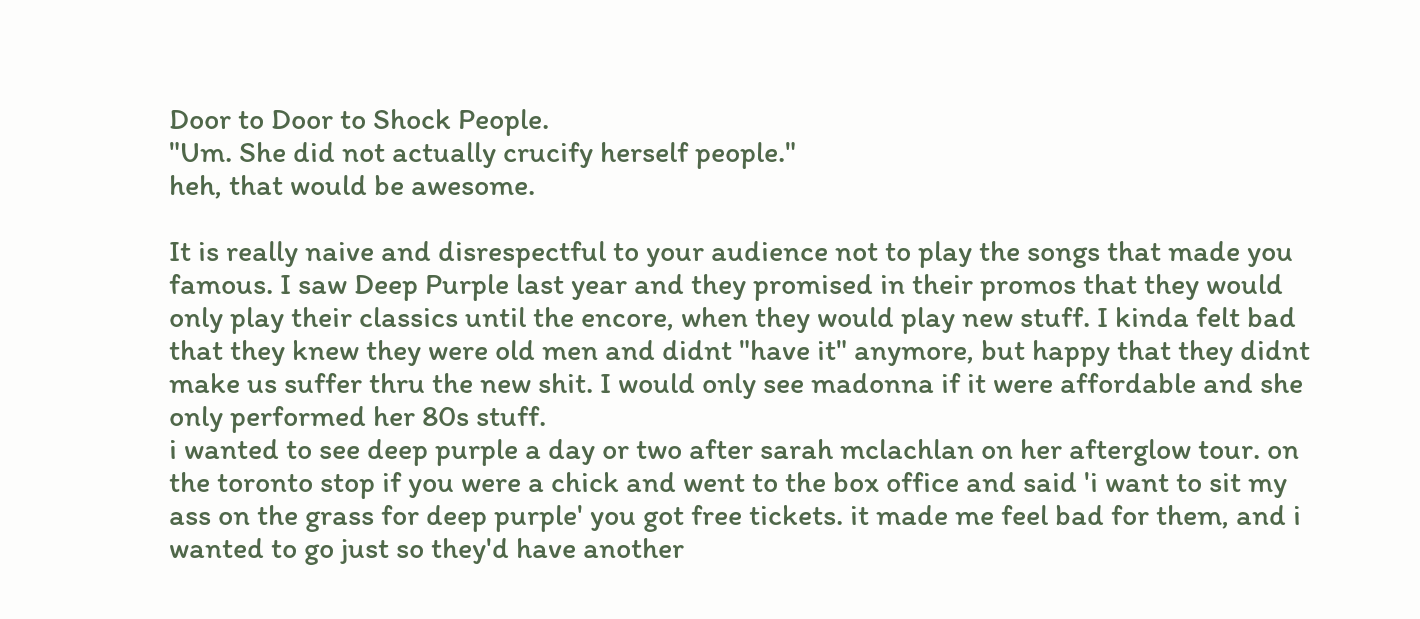Door to Door to Shock People.
"Um. She did not actually crucify herself people."
heh, that would be awesome.

It is really naive and disrespectful to your audience not to play the songs that made you famous. I saw Deep Purple last year and they promised in their promos that they would only play their classics until the encore, when they would play new stuff. I kinda felt bad that they knew they were old men and didnt "have it" anymore, but happy that they didnt make us suffer thru the new shit. I would only see madonna if it were affordable and she only performed her 80s stuff.
i wanted to see deep purple a day or two after sarah mclachlan on her afterglow tour. on the toronto stop if you were a chick and went to the box office and said 'i want to sit my ass on the grass for deep purple' you got free tickets. it made me feel bad for them, and i wanted to go just so they'd have another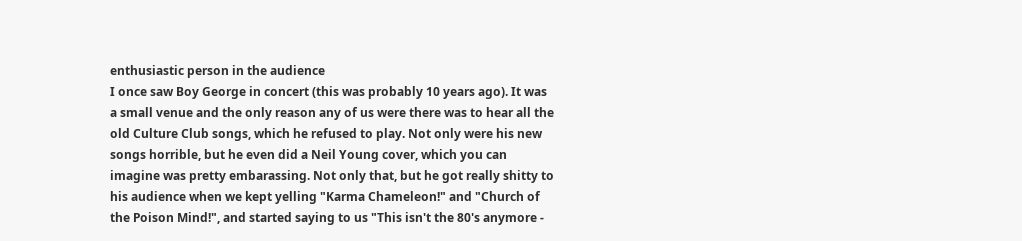enthusiastic person in the audience
I once saw Boy George in concert (this was probably 10 years ago). It was a small venue and the only reason any of us were there was to hear all the old Culture Club songs, which he refused to play. Not only were his new songs horrible, but he even did a Neil Young cover, which you can imagine was pretty embarassing. Not only that, but he got really shitty to his audience when we kept yelling "Karma Chameleon!" and "Church of the Poison Mind!", and started saying to us "This isn't the 80's anymore -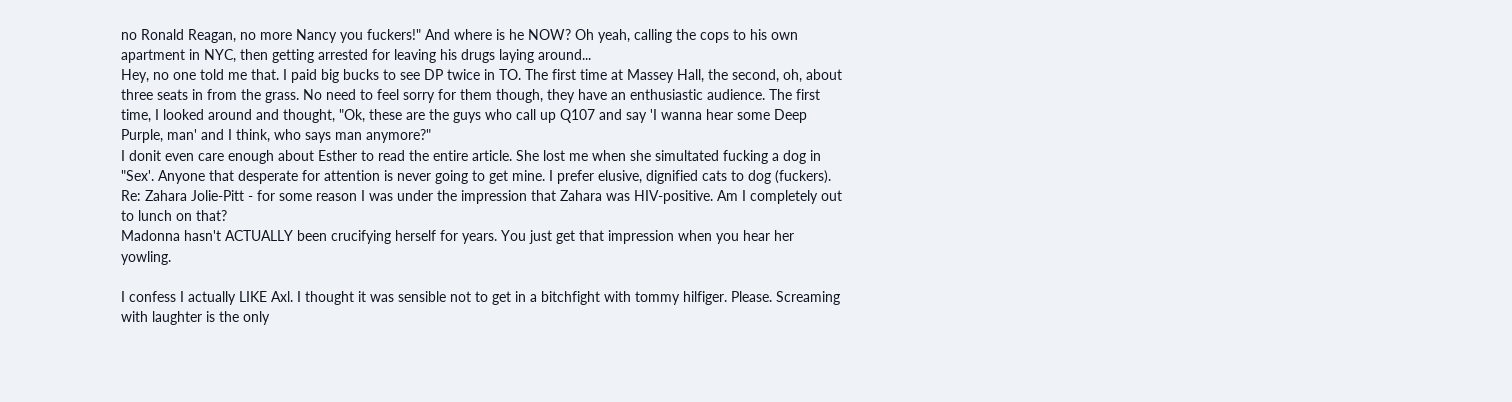no Ronald Reagan, no more Nancy you fuckers!" And where is he NOW? Oh yeah, calling the cops to his own apartment in NYC, then getting arrested for leaving his drugs laying around...
Hey, no one told me that. I paid big bucks to see DP twice in TO. The first time at Massey Hall, the second, oh, about three seats in from the grass. No need to feel sorry for them though, they have an enthusiastic audience. The first time, I looked around and thought, "Ok, these are the guys who call up Q107 and say 'I wanna hear some Deep Purple, man' and I think, who says man anymore?"
I donit even care enough about Esther to read the entire article. She lost me when she simultated fucking a dog in "Sex'. Anyone that desperate for attention is never going to get mine. I prefer elusive, dignified cats to dog (fuckers).
Re: Zahara Jolie-Pitt - for some reason I was under the impression that Zahara was HIV-positive. Am I completely out to lunch on that?
Madonna hasn't ACTUALLY been crucifying herself for years. You just get that impression when you hear her yowling.

I confess I actually LIKE Axl. I thought it was sensible not to get in a bitchfight with tommy hilfiger. Please. Screaming with laughter is the only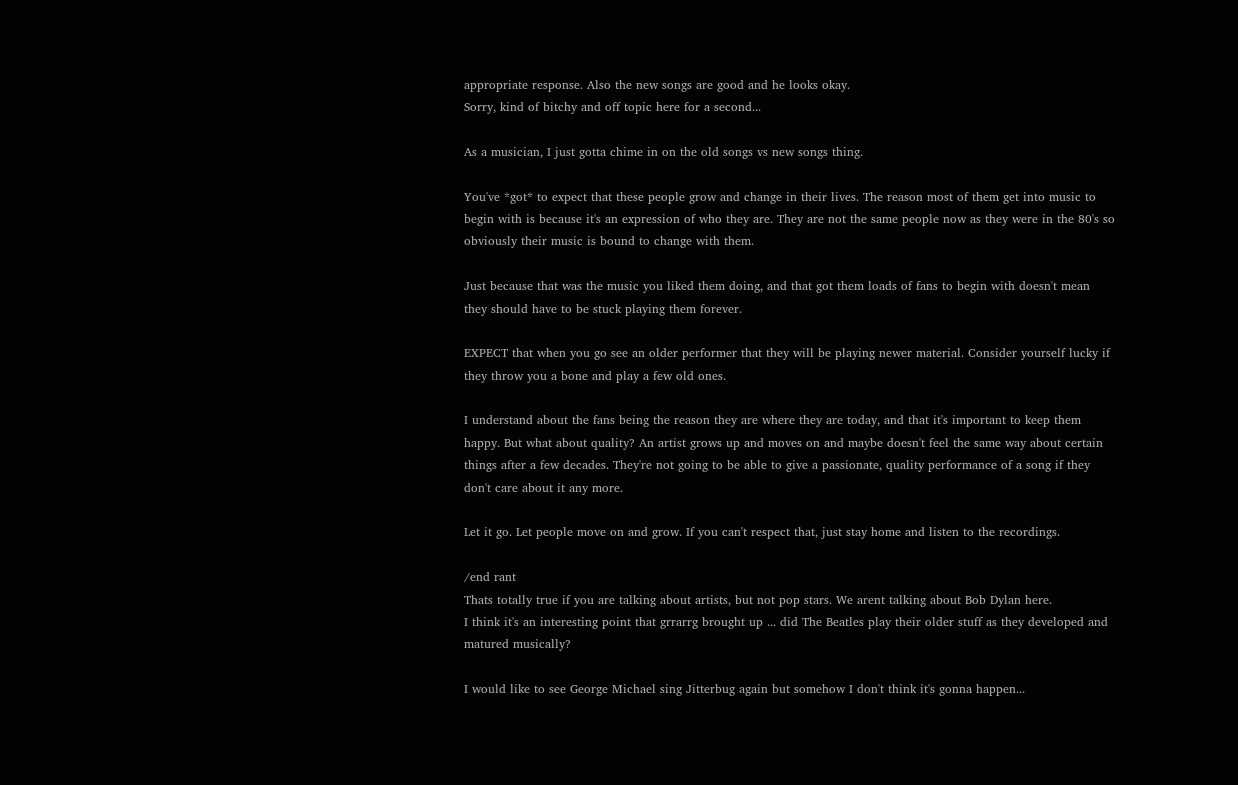appropriate response. Also the new songs are good and he looks okay.
Sorry, kind of bitchy and off topic here for a second...

As a musician, I just gotta chime in on the old songs vs new songs thing.

You've *got* to expect that these people grow and change in their lives. The reason most of them get into music to begin with is because it's an expression of who they are. They are not the same people now as they were in the 80's so obviously their music is bound to change with them.

Just because that was the music you liked them doing, and that got them loads of fans to begin with doesn't mean they should have to be stuck playing them forever.

EXPECT that when you go see an older performer that they will be playing newer material. Consider yourself lucky if they throw you a bone and play a few old ones.

I understand about the fans being the reason they are where they are today, and that it's important to keep them happy. But what about quality? An artist grows up and moves on and maybe doesn't feel the same way about certain things after a few decades. They're not going to be able to give a passionate, quality performance of a song if they don't care about it any more.

Let it go. Let people move on and grow. If you can't respect that, just stay home and listen to the recordings.

/end rant
Thats totally true if you are talking about artists, but not pop stars. We arent talking about Bob Dylan here.
I think it's an interesting point that grrarrg brought up ... did The Beatles play their older stuff as they developed and matured musically?

I would like to see George Michael sing Jitterbug again but somehow I don't think it's gonna happen...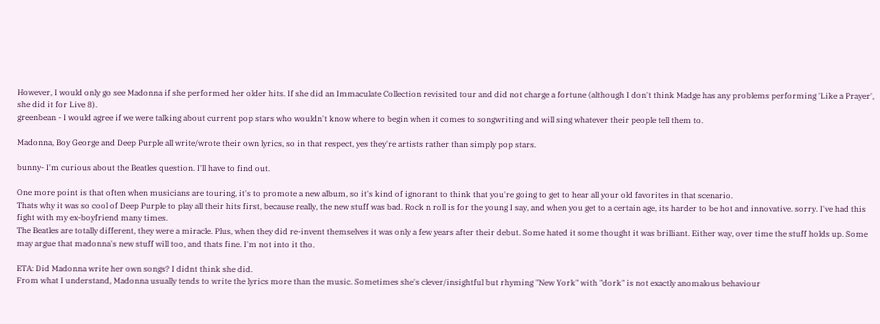However, I would only go see Madonna if she performed her older hits. If she did an Immaculate Collection revisited tour and did not charge a fortune (although I don't think Madge has any problems performing 'Like a Prayer', she did it for Live 8).
greenbean - I would agree if we were talking about current pop stars who wouldn't know where to begin when it comes to songwriting and will sing whatever their people tell them to.

Madonna, Boy George and Deep Purple all write/wrote their own lyrics, so in that respect, yes they're artists rather than simply pop stars.

bunny- I'm curious about the Beatles question. I'll have to find out.

One more point is that often when musicians are touring, it's to promote a new album, so it's kind of ignorant to think that you're going to get to hear all your old favorites in that scenario.
Thats why it was so cool of Deep Purple to play all their hits first, because really, the new stuff was bad. Rock n roll is for the young I say, and when you get to a certain age, its harder to be hot and innovative. sorry. I've had this fight with my ex-boyfriend many times.
The Beatles are totally different, they were a miracle. Plus, when they did re-invent themselves it was only a few years after their debut. Some hated it some thought it was brilliant. Either way, over time the stuff holds up. Some may argue that madonna's new stuff will too, and thats fine. I'm not into it tho.

ETA: Did Madonna write her own songs? I didnt think she did.
From what I understand, Madonna usually tends to write the lyrics more than the music. Sometimes she's clever/insightful but rhyming "New York" with "dork" is not exactly anomalous behaviour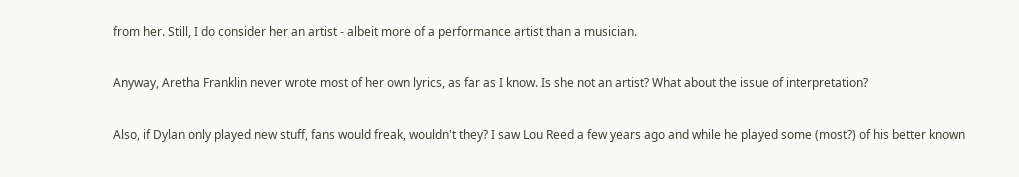from her. Still, I do consider her an artist - albeit more of a performance artist than a musician.

Anyway, Aretha Franklin never wrote most of her own lyrics, as far as I know. Is she not an artist? What about the issue of interpretation?

Also, if Dylan only played new stuff, fans would freak, wouldn't they? I saw Lou Reed a few years ago and while he played some (most?) of his better known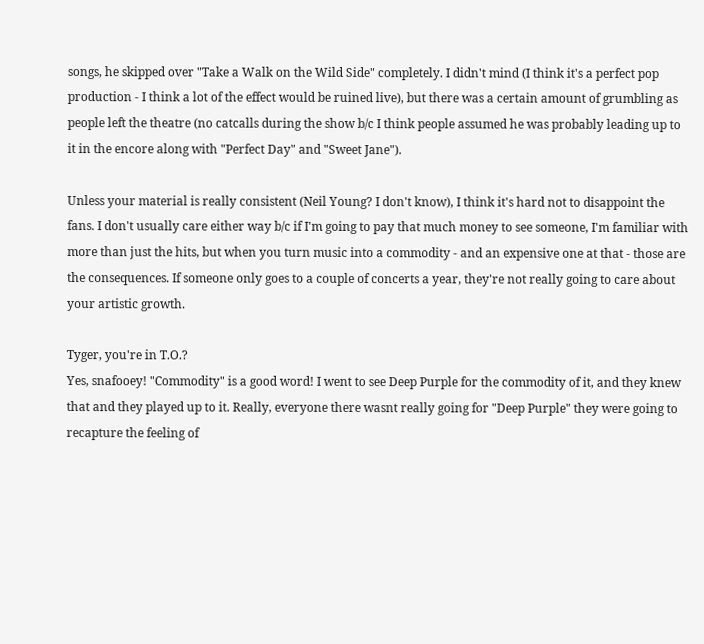songs, he skipped over "Take a Walk on the Wild Side" completely. I didn't mind (I think it's a perfect pop production - I think a lot of the effect would be ruined live), but there was a certain amount of grumbling as people left the theatre (no catcalls during the show b/c I think people assumed he was probably leading up to it in the encore along with "Perfect Day" and "Sweet Jane").

Unless your material is really consistent (Neil Young? I don't know), I think it's hard not to disappoint the fans. I don't usually care either way b/c if I'm going to pay that much money to see someone, I'm familiar with more than just the hits, but when you turn music into a commodity - and an expensive one at that - those are the consequences. If someone only goes to a couple of concerts a year, they're not really going to care about your artistic growth.

Tyger, you're in T.O.?
Yes, snafooey! "Commodity" is a good word! I went to see Deep Purple for the commodity of it, and they knew that and they played up to it. Really, everyone there wasnt really going for "Deep Purple" they were going to recapture the feeling of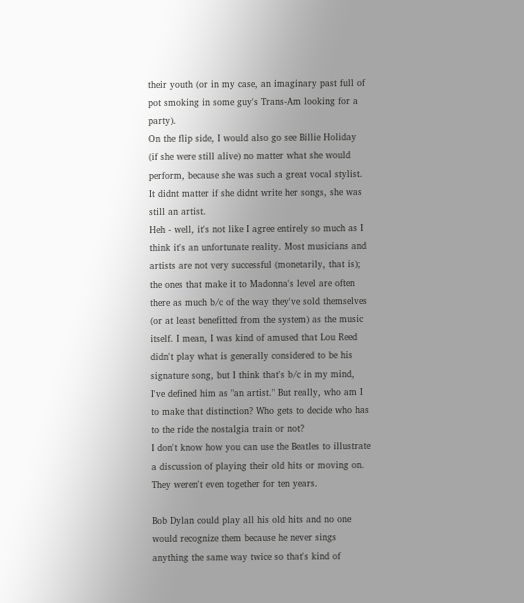their youth (or in my case, an imaginary past full of pot smoking in some guy's Trans-Am looking for a party).
On the flip side, I would also go see Billie Holiday (if she were still alive) no matter what she would perform, because she was such a great vocal stylist. It didnt matter if she didnt write her songs, she was still an artist.
Heh - well, it's not like I agree entirely so much as I think it's an unfortunate reality. Most musicians and artists are not very successful (monetarily, that is); the ones that make it to Madonna's level are often there as much b/c of the way they've sold themselves (or at least benefitted from the system) as the music itself. I mean, I was kind of amused that Lou Reed didn't play what is generally considered to be his signature song, but I think that's b/c in my mind, I've defined him as "an artist." But really, who am I to make that distinction? Who gets to decide who has to the ride the nostalgia train or not?
I don't know how you can use the Beatles to illustrate a discussion of playing their old hits or moving on. They weren't even together for ten years.

Bob Dylan could play all his old hits and no one would recognize them because he never sings anything the same way twice so that's kind of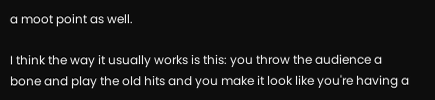a moot point as well.

I think the way it usually works is this: you throw the audience a bone and play the old hits and you make it look like you're having a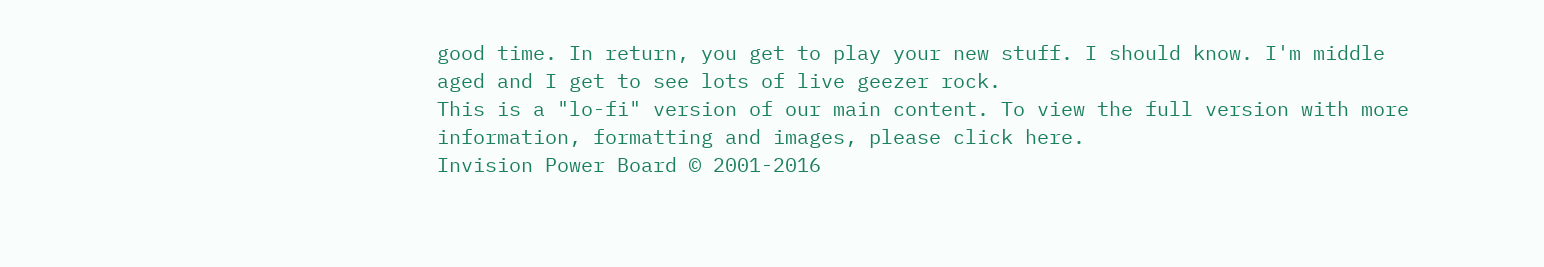good time. In return, you get to play your new stuff. I should know. I'm middle aged and I get to see lots of live geezer rock.
This is a "lo-fi" version of our main content. To view the full version with more information, formatting and images, please click here.
Invision Power Board © 2001-2016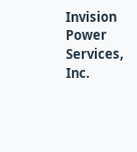Invision Power Services, Inc.